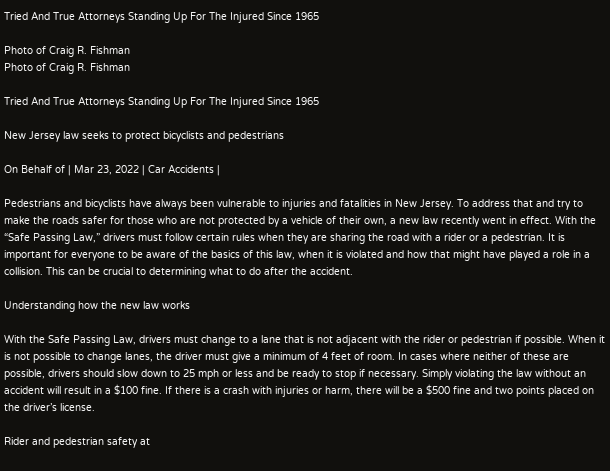Tried And True Attorneys Standing Up For The Injured Since 1965

Photo of Craig R. Fishman
Photo of Craig R. Fishman

Tried And True Attorneys Standing Up For The Injured Since 1965

New Jersey law seeks to protect bicyclists and pedestrians

On Behalf of | Mar 23, 2022 | Car Accidents |

Pedestrians and bicyclists have always been vulnerable to injuries and fatalities in New Jersey. To address that and try to make the roads safer for those who are not protected by a vehicle of their own, a new law recently went in effect. With the “Safe Passing Law,” drivers must follow certain rules when they are sharing the road with a rider or a pedestrian. It is important for everyone to be aware of the basics of this law, when it is violated and how that might have played a role in a collision. This can be crucial to determining what to do after the accident.

Understanding how the new law works

With the Safe Passing Law, drivers must change to a lane that is not adjacent with the rider or pedestrian if possible. When it is not possible to change lanes, the driver must give a minimum of 4 feet of room. In cases where neither of these are possible, drivers should slow down to 25 mph or less and be ready to stop if necessary. Simply violating the law without an accident will result in a $100 fine. If there is a crash with injuries or harm, there will be a $500 fine and two points placed on the driver’s license.

Rider and pedestrian safety at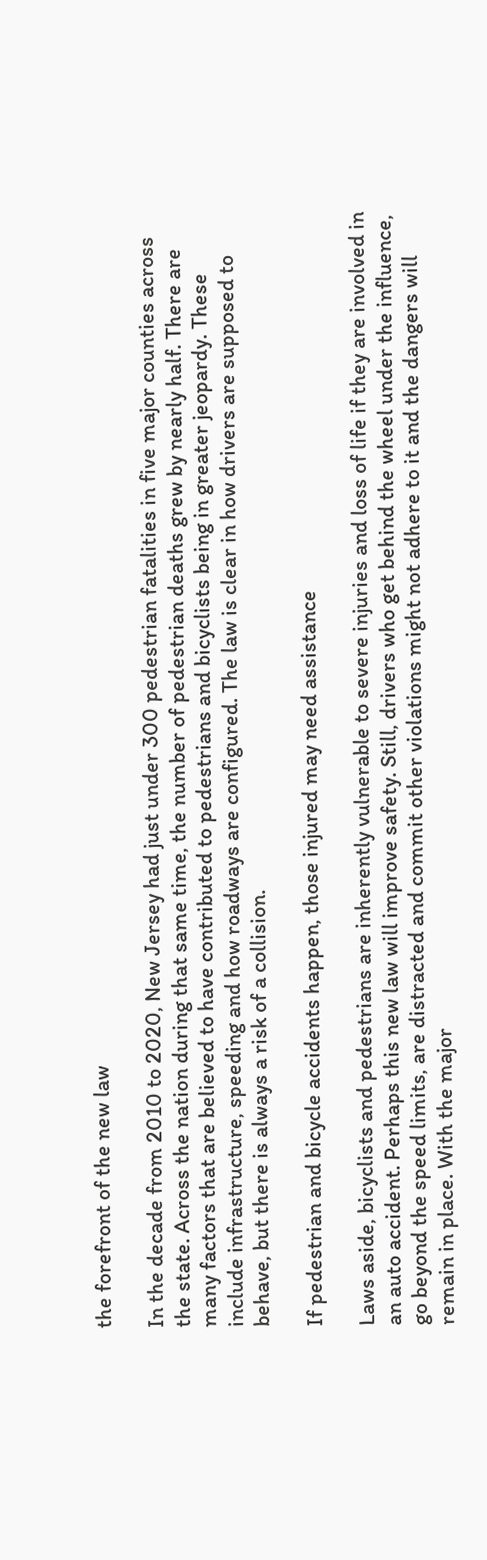the forefront of the new law

In the decade from 2010 to 2020, New Jersey had just under 300 pedestrian fatalities in five major counties across the state. Across the nation during that same time, the number of pedestrian deaths grew by nearly half. There are many factors that are believed to have contributed to pedestrians and bicyclists being in greater jeopardy. These include infrastructure, speeding and how roadways are configured. The law is clear in how drivers are supposed to behave, but there is always a risk of a collision.

If pedestrian and bicycle accidents happen, those injured may need assistance

Laws aside, bicyclists and pedestrians are inherently vulnerable to severe injuries and loss of life if they are involved in an auto accident. Perhaps this new law will improve safety. Still, drivers who get behind the wheel under the influence, go beyond the speed limits, are distracted and commit other violations might not adhere to it and the dangers will remain in place. With the major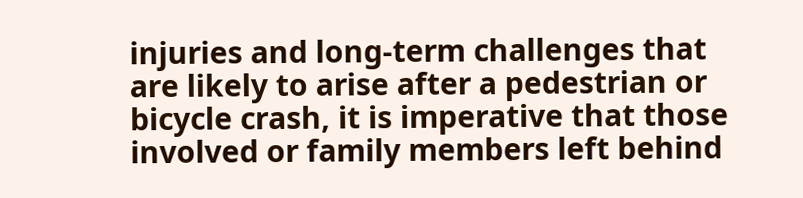injuries and long-term challenges that are likely to arise after a pedestrian or bicycle crash, it is imperative that those involved or family members left behind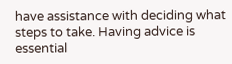have assistance with deciding what steps to take. Having advice is essential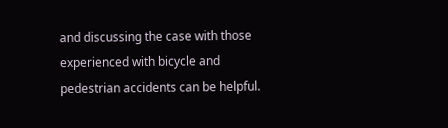and discussing the case with those experienced with bicycle and pedestrian accidents can be helpful.